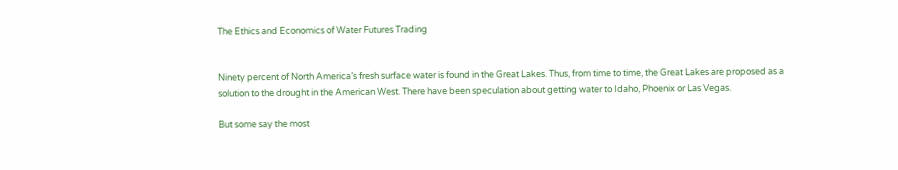The Ethics and Economics of Water Futures Trading


Ninety percent of North America’s fresh surface water is found in the Great Lakes. Thus, from time to time, the Great Lakes are proposed as a solution to the drought in the American West. There have been speculation about getting water to Idaho, Phoenix or Las Vegas.

But some say the most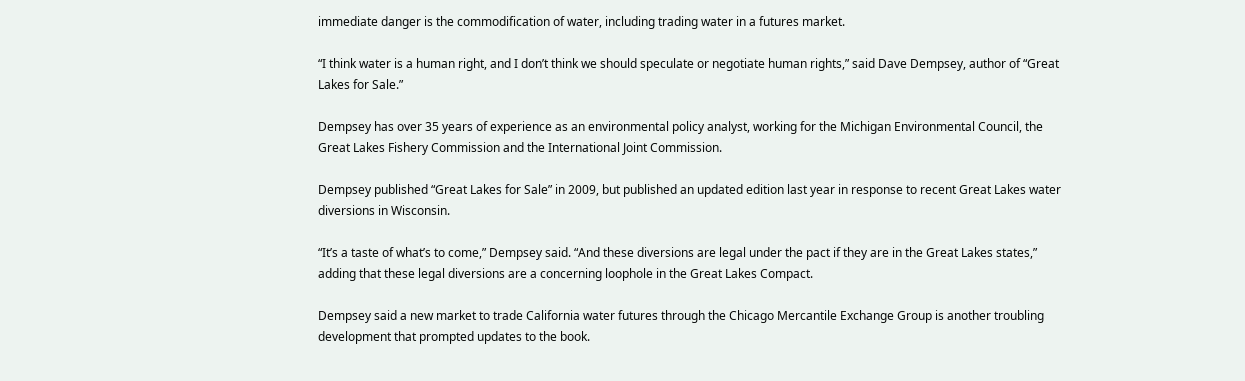immediate danger is the commodification of water, including trading water in a futures market.

“I think water is a human right, and I don’t think we should speculate or negotiate human rights,” said Dave Dempsey, author of “Great Lakes for Sale.”

Dempsey has over 35 years of experience as an environmental policy analyst, working for the Michigan Environmental Council, the Great Lakes Fishery Commission and the International Joint Commission.

Dempsey published “Great Lakes for Sale” in 2009, but published an updated edition last year in response to recent Great Lakes water diversions in Wisconsin.

“It’s a taste of what’s to come,” Dempsey said. “And these diversions are legal under the pact if they are in the Great Lakes states,” adding that these legal diversions are a concerning loophole in the Great Lakes Compact.

Dempsey said a new market to trade California water futures through the Chicago Mercantile Exchange Group is another troubling development that prompted updates to the book.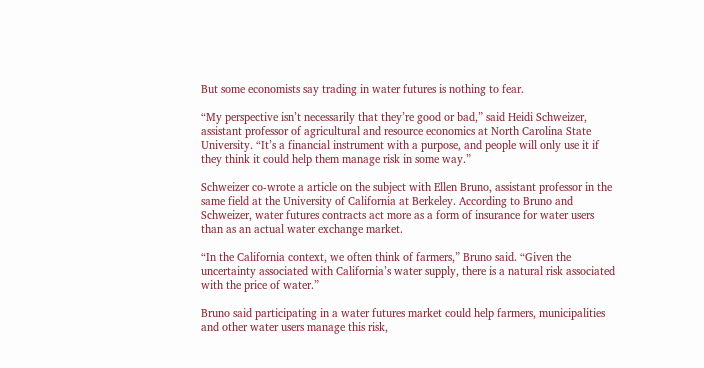But some economists say trading in water futures is nothing to fear.

“My perspective isn’t necessarily that they’re good or bad,” said Heidi Schweizer, assistant professor of agricultural and resource economics at North Carolina State University. “It’s a financial instrument with a purpose, and people will only use it if they think it could help them manage risk in some way.”

Schweizer co-wrote a article on the subject with Ellen Bruno, assistant professor in the same field at the University of California at Berkeley. According to Bruno and Schweizer, water futures contracts act more as a form of insurance for water users than as an actual water exchange market.

“In the California context, we often think of farmers,” Bruno said. “Given the uncertainty associated with California’s water supply, there is a natural risk associated with the price of water.”

Bruno said participating in a water futures market could help farmers, municipalities and other water users manage this risk,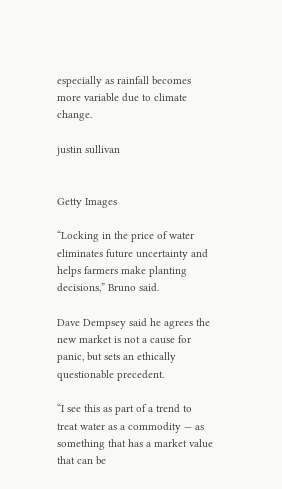especially as rainfall becomes more variable due to climate change.

justin sullivan


Getty Images

“Locking in the price of water eliminates future uncertainty and helps farmers make planting decisions,” Bruno said.

Dave Dempsey said he agrees the new market is not a cause for panic, but sets an ethically questionable precedent.

“I see this as part of a trend to treat water as a commodity — as something that has a market value that can be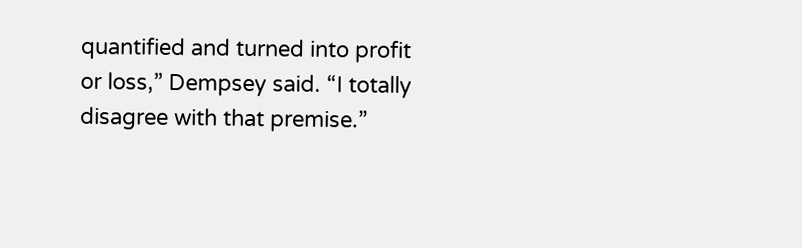quantified and turned into profit or loss,” Dempsey said. “I totally disagree with that premise.”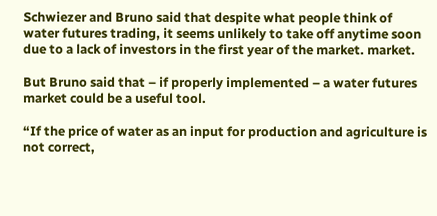Schwiezer and Bruno said that despite what people think of water futures trading, it seems unlikely to take off anytime soon due to a lack of investors in the first year of the market. market.

But Bruno said that – if properly implemented – a water futures market could be a useful tool.

“If the price of water as an input for production and agriculture is not correct,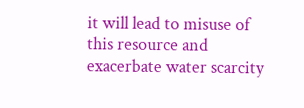it will lead to misuse of this resource and exacerbate water scarcity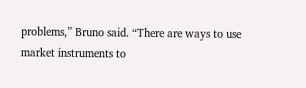problems,” Bruno said. “There are ways to use market instruments to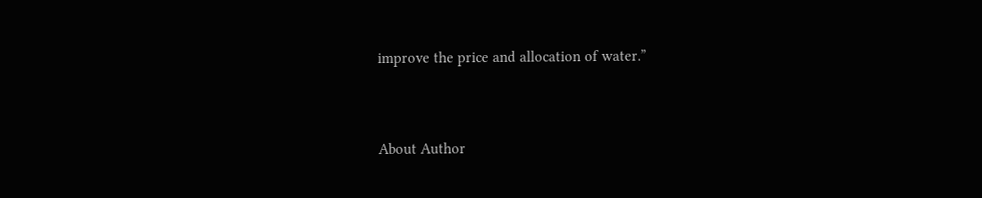improve the price and allocation of water.”


About Author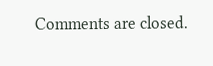Comments are closed.